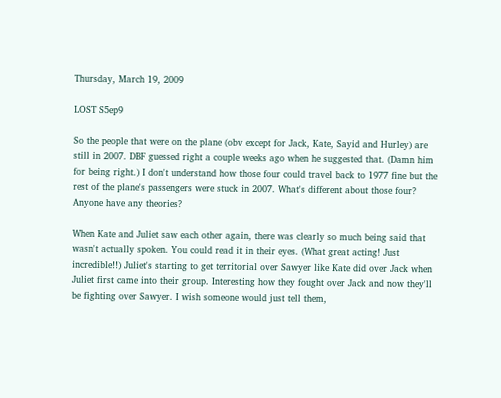Thursday, March 19, 2009

LOST S5ep9

So the people that were on the plane (obv except for Jack, Kate, Sayid and Hurley) are still in 2007. DBF guessed right a couple weeks ago when he suggested that. (Damn him for being right.) I don't understand how those four could travel back to 1977 fine but the rest of the plane's passengers were stuck in 2007. What's different about those four? Anyone have any theories?

When Kate and Juliet saw each other again, there was clearly so much being said that wasn't actually spoken. You could read it in their eyes. (What great acting! Just incredible!!) Juliet's starting to get territorial over Sawyer like Kate did over Jack when Juliet first came into their group. Interesting how they fought over Jack and now they'll be fighting over Sawyer. I wish someone would just tell them,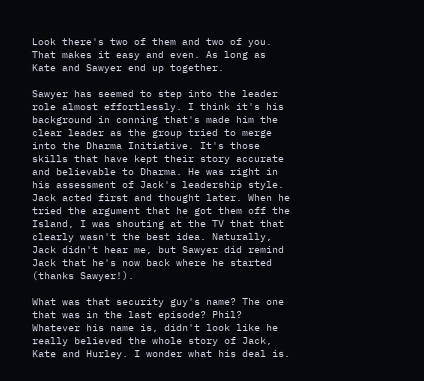Look there's two of them and two of you. That makes it easy and even. As long as Kate and Sawyer end up together.

Sawyer has seemed to step into the leader role almost effortlessly. I think it's his background in conning that's made him the clear leader as the group tried to merge into the Dharma Initiative. It's those skills that have kept their story accurate and believable to Dharma. He was right in his assessment of Jack's leadership style. Jack acted first and thought later. When he tried the argument that he got them off the Island, I was shouting at the TV that that clearly wasn't the best idea. Naturally, Jack didn't hear me, but Sawyer did remind Jack that he's now back where he started (thanks Sawyer!).

What was that security guy's name? The one that was in the last episode? Phil? Whatever his name is, didn't look like he really believed the whole story of Jack, Kate and Hurley. I wonder what his deal is.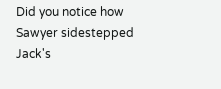Did you notice how Sawyer sidestepped Jack's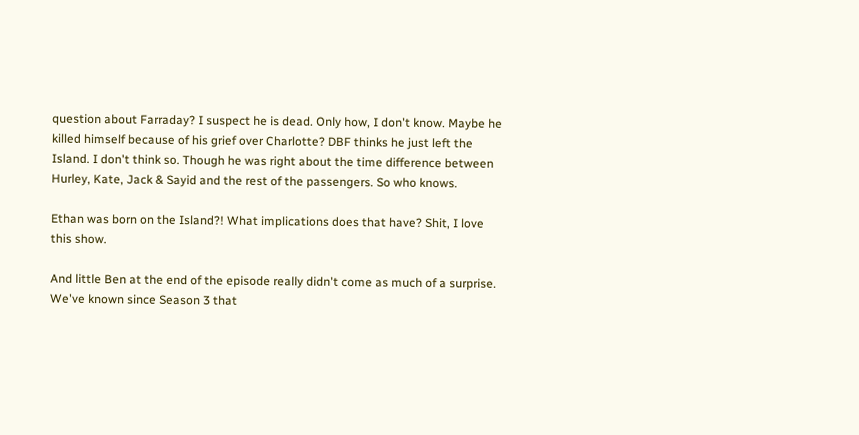question about Farraday? I suspect he is dead. Only how, I don't know. Maybe he killed himself because of his grief over Charlotte? DBF thinks he just left the Island. I don't think so. Though he was right about the time difference between Hurley, Kate, Jack & Sayid and the rest of the passengers. So who knows.

Ethan was born on the Island?! What implications does that have? Shit, I love this show.

And little Ben at the end of the episode really didn't come as much of a surprise. We've known since Season 3 that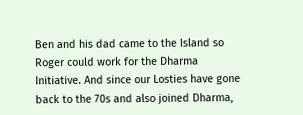Ben and his dad came to the Island so Roger could work for the Dharma Initiative. And since our Losties have gone back to the 70s and also joined Dharma,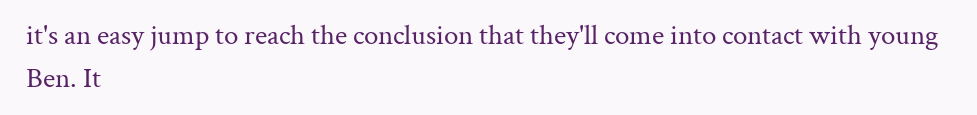it's an easy jump to reach the conclusion that they'll come into contact with young Ben. It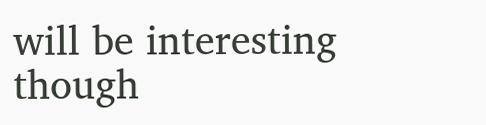will be interesting though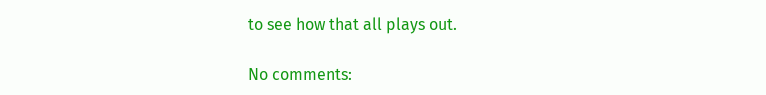to see how that all plays out.

No comments: